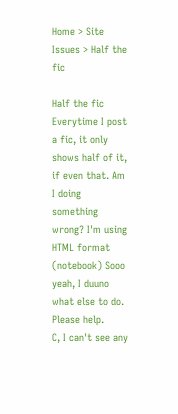Home > Site Issues > Half the fic

Half the fic
Everytime I post a fic, it only shows half of it, if even that. Am I doing something wrong? I'm using HTML format (notebook) Sooo yeah, I duuno what else to do. Please help.
C, I can't see any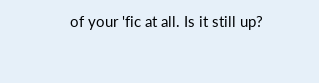of your 'fic at all. Is it still up?